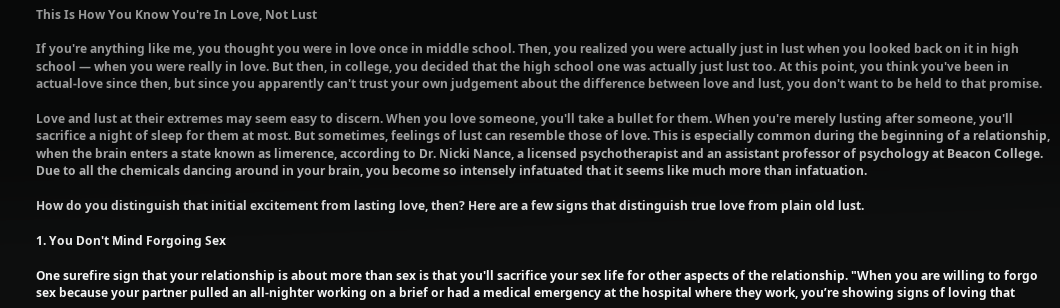This Is How You Know You're In Love, Not Lust

If you're anything like me, you thought you were in love once in middle school. Then, you realized you were actually just in lust when you looked back on it in high school — when you were really in love. But then, in college, you decided that the high school one was actually just lust too. At this point, you think you've been in actual-love since then, but since you apparently can't trust your own judgement about the difference between love and lust, you don't want to be held to that promise.

Love and lust at their extremes may seem easy to discern. When you love someone, you'll take a bullet for them. When you're merely lusting after someone, you'll sacrifice a night of sleep for them at most. But sometimes, feelings of lust can resemble those of love. This is especially common during the beginning of a relationship, when the brain enters a state known as limerence, according to Dr. Nicki Nance, a licensed psychotherapist and an assistant professor of psychology at Beacon College. Due to all the chemicals dancing around in your brain, you become so intensely infatuated that it seems like much more than infatuation.

How do you distinguish that initial excitement from lasting love, then? Here are a few signs that distinguish true love from plain old lust.

1. You Don't Mind Forgoing Sex

One surefire sign that your relationship is about more than sex is that you'll sacrifice your sex life for other aspects of the relationship. "When you are willing to forgo sex because your partner pulled an all-nighter working on a brief or had a medical emergency at the hospital where they work, you’re showing signs of loving that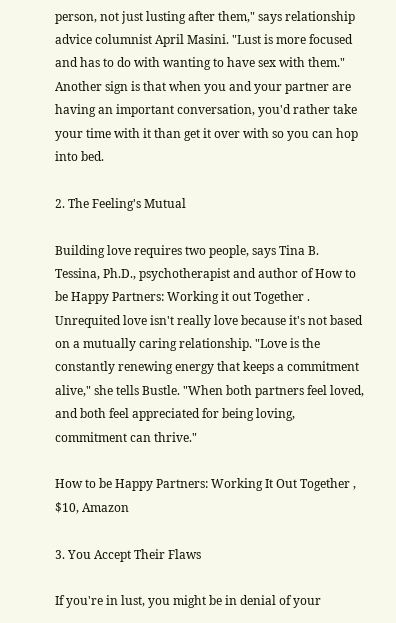person, not just lusting after them," says relationship advice columnist April Masini. "Lust is more focused and has to do with wanting to have sex with them." Another sign is that when you and your partner are having an important conversation, you'd rather take your time with it than get it over with so you can hop into bed.

2. The Feeling's Mutual

Building love requires two people, says Tina B. Tessina, Ph.D., psychotherapist and author of How to be Happy Partners: Working it out Together . Unrequited love isn't really love because it's not based on a mutually caring relationship. "Love is the constantly renewing energy that keeps a commitment alive," she tells Bustle. "When both partners feel loved, and both feel appreciated for being loving, commitment can thrive."

How to be Happy Partners: Working It Out Together , $10, Amazon

3. You Accept Their Flaws

If you're in lust, you might be in denial of your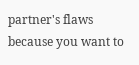partner's flaws because you want to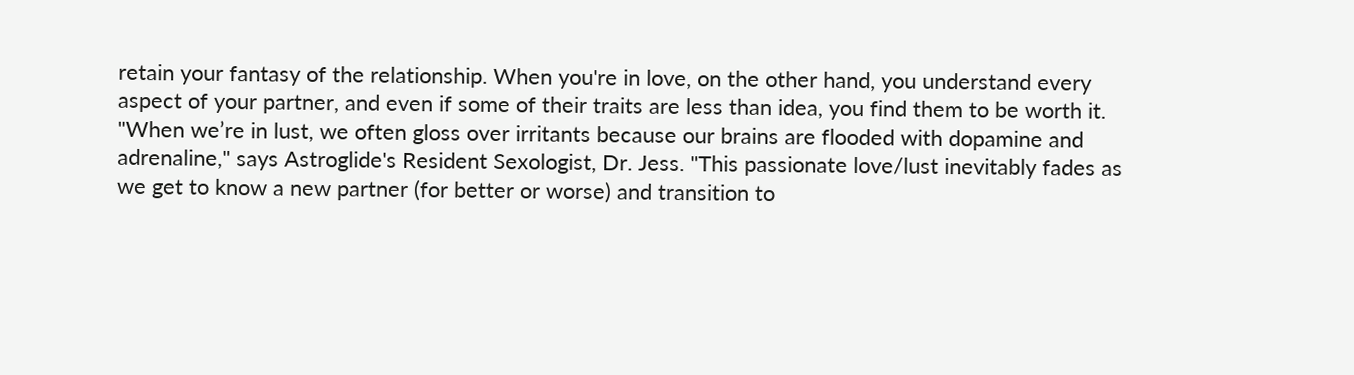retain your fantasy of the relationship. When you're in love, on the other hand, you understand every aspect of your partner, and even if some of their traits are less than idea, you find them to be worth it. "When we’re in lust, we often gloss over irritants because our brains are flooded with dopamine and adrenaline," says Astroglide's Resident Sexologist, Dr. Jess. "This passionate love/lust inevitably fades as we get to know a new partner (for better or worse) and transition to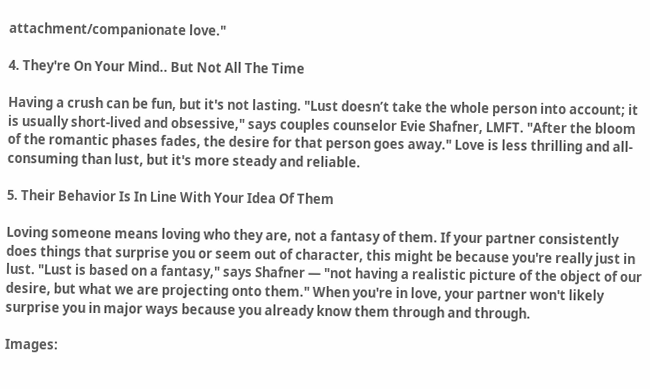attachment/companionate love."

4. They're On Your Mind.. But Not All The Time

Having a crush can be fun, but it's not lasting. "Lust doesn’t take the whole person into account; it is usually short-lived and obsessive," says couples counselor Evie Shafner, LMFT. "After the bloom of the romantic phases fades, the desire for that person goes away." Love is less thrilling and all-consuming than lust, but it's more steady and reliable.

5. Their Behavior Is In Line With Your Idea Of Them

Loving someone means loving who they are, not a fantasy of them. If your partner consistently does things that surprise you or seem out of character, this might be because you're really just in lust. "Lust is based on a fantasy," says Shafner — "not having a realistic picture of the object of our desire, but what we are projecting onto them." When you're in love, your partner won't likely surprise you in major ways because you already know them through and through.

Images: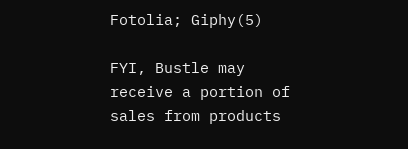Fotolia; Giphy(5)

FYI, Bustle may receive a portion of sales from products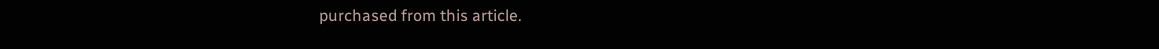purchased from this article.